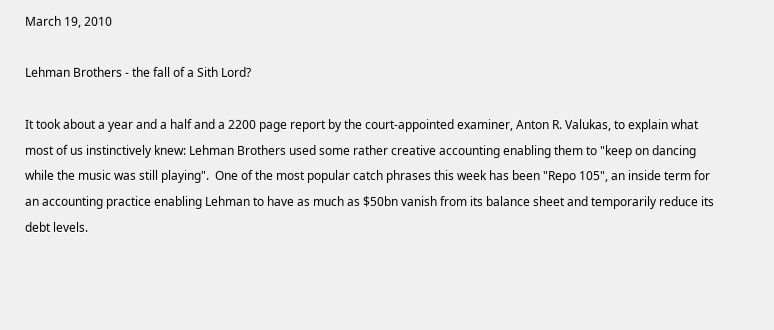March 19, 2010

Lehman Brothers - the fall of a Sith Lord?

It took about a year and a half and a 2200 page report by the court-appointed examiner, Anton R. Valukas, to explain what most of us instinctively knew: Lehman Brothers used some rather creative accounting enabling them to "keep on dancing while the music was still playing".  One of the most popular catch phrases this week has been "Repo 105", an inside term for an accounting practice enabling Lehman to have as much as $50bn vanish from its balance sheet and temporarily reduce its debt levels.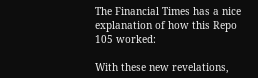The Financial Times has a nice explanation of how this Repo 105 worked:

With these new revelations,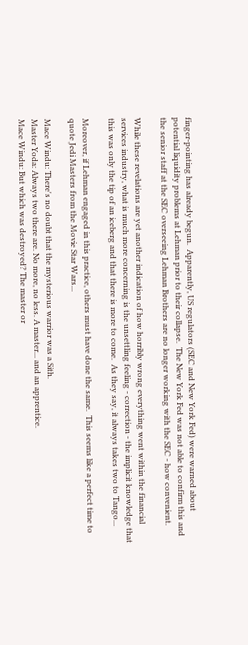finger-pointing has already begun.  Apparently, US regulators (SEC and New York Fed) were warned about potential liquidity problems at Lehman prior to their collapse.  The New York Fed was not able to confirm this and the senior staff at the SEC overseeing Lehman Brothers are no longer working with the SEC - how convenient.

While these revelations are yet another indication of how horribly wrong everything went within the financial services industry, what is much more concerning is the unsettling feeling - correction - the implicit knowledge that this was only the tip of an iceberg and that there is more to come.  As they say, it always takes two to Tango...

Moreover, if Lehman engaged in this practice, others must have done the same.  This seems like a perfect time to quote Jedi Masters from the Movie Star Wars...

Mace Windu: There's no doubt that the mysterious warrior was a Sith.
Master Yoda: Always two there are. No more, no less. A master... and an apprentice.
Mace Windu: But which was destroyed? The master or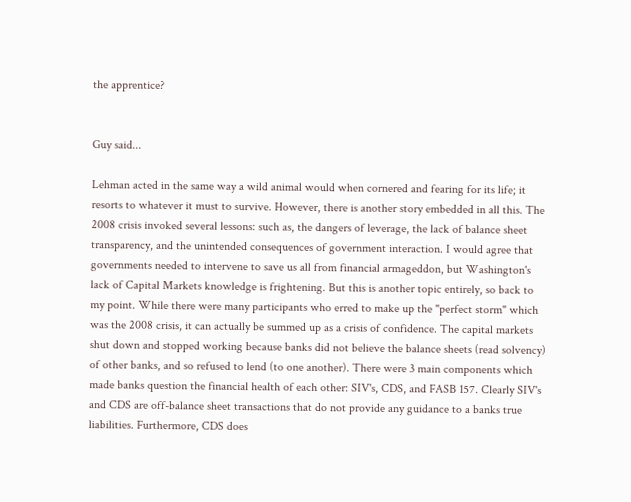the apprentice?


Guy said...

Lehman acted in the same way a wild animal would when cornered and fearing for its life; it resorts to whatever it must to survive. However, there is another story embedded in all this. The 2008 crisis invoked several lessons: such as, the dangers of leverage, the lack of balance sheet transparency, and the unintended consequences of government interaction. I would agree that governments needed to intervene to save us all from financial armageddon, but Washington's lack of Capital Markets knowledge is frightening. But this is another topic entirely, so back to my point. While there were many participants who erred to make up the "perfect storm" which was the 2008 crisis, it can actually be summed up as a crisis of confidence. The capital markets shut down and stopped working because banks did not believe the balance sheets (read solvency) of other banks, and so refused to lend (to one another). There were 3 main components which made banks question the financial health of each other: SIV's, CDS, and FASB 157. Clearly SIV's and CDS are off-balance sheet transactions that do not provide any guidance to a banks true liabilities. Furthermore, CDS does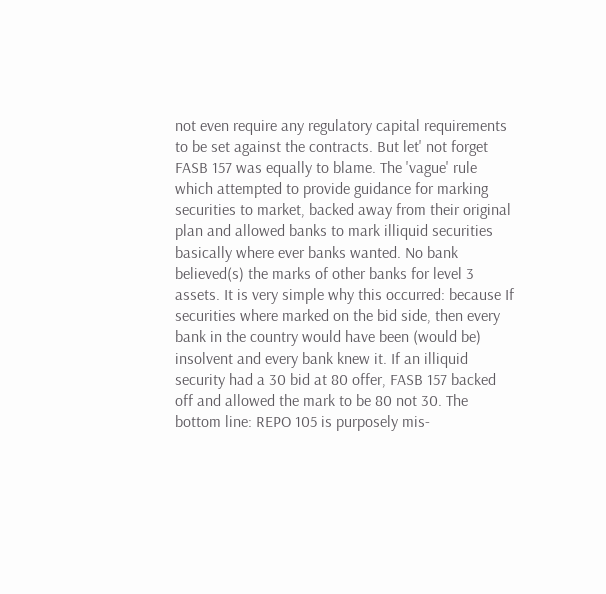not even require any regulatory capital requirements to be set against the contracts. But let' not forget FASB 157 was equally to blame. The 'vague' rule which attempted to provide guidance for marking securities to market, backed away from their original plan and allowed banks to mark illiquid securities basically where ever banks wanted. No bank believed(s) the marks of other banks for level 3 assets. It is very simple why this occurred: because If securities where marked on the bid side, then every bank in the country would have been (would be) insolvent and every bank knew it. If an illiquid security had a 30 bid at 80 offer, FASB 157 backed off and allowed the mark to be 80 not 30. The bottom line: REPO 105 is purposely mis-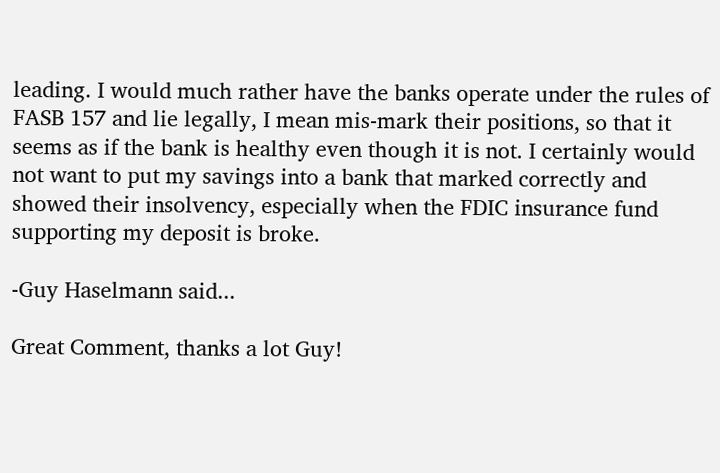leading. I would much rather have the banks operate under the rules of FASB 157 and lie legally, I mean mis-mark their positions, so that it seems as if the bank is healthy even though it is not. I certainly would not want to put my savings into a bank that marked correctly and showed their insolvency, especially when the FDIC insurance fund supporting my deposit is broke.

-Guy Haselmann said...

Great Comment, thanks a lot Guy!